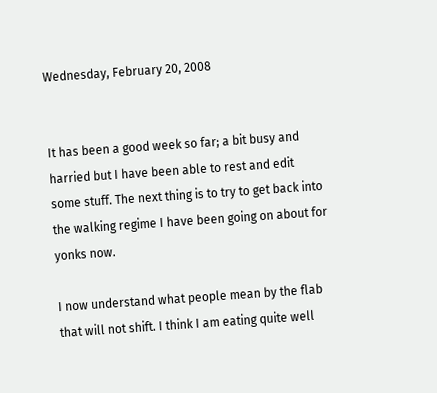Wednesday, February 20, 2008


It has been a good week so far; a bit busy and harried but I have been able to rest and edit some stuff. The next thing is to try to get back into the walking regime I have been going on about for yonks now.

I now understand what people mean by the flab that will not shift. I think I am eating quite well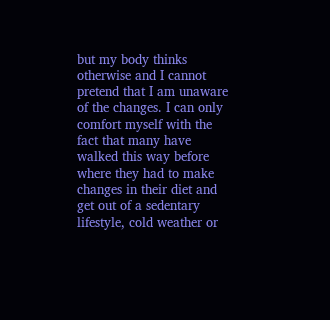but my body thinks otherwise and I cannot pretend that I am unaware of the changes. I can only comfort myself with the fact that many have walked this way before where they had to make changes in their diet and get out of a sedentary lifestyle, cold weather or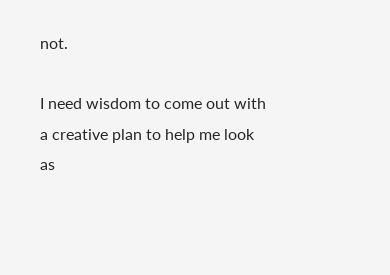not.

I need wisdom to come out with a creative plan to help me look as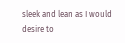sleek and lean as I would desire to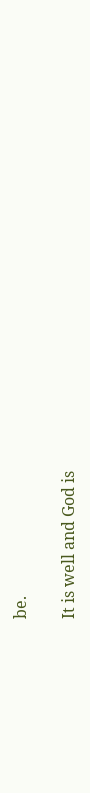be.

It is well and God is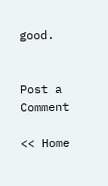good.


Post a Comment

<< Home